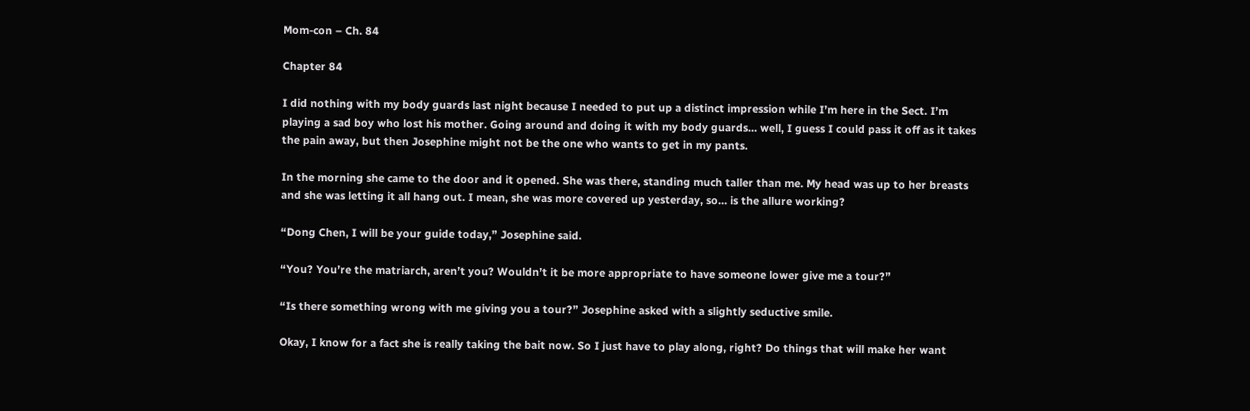Mom-con – Ch. 84

Chapter 84

I did nothing with my body guards last night because I needed to put up a distinct impression while I’m here in the Sect. I’m playing a sad boy who lost his mother. Going around and doing it with my body guards… well, I guess I could pass it off as it takes the pain away, but then Josephine might not be the one who wants to get in my pants.

In the morning she came to the door and it opened. She was there, standing much taller than me. My head was up to her breasts and she was letting it all hang out. I mean, she was more covered up yesterday, so… is the allure working?

“Dong Chen, I will be your guide today,” Josephine said.

“You? You’re the matriarch, aren’t you? Wouldn’t it be more appropriate to have someone lower give me a tour?”

“Is there something wrong with me giving you a tour?” Josephine asked with a slightly seductive smile.

Okay, I know for a fact she is really taking the bait now. So I just have to play along, right? Do things that will make her want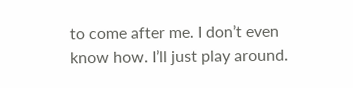to come after me. I don’t even know how. I’ll just play around.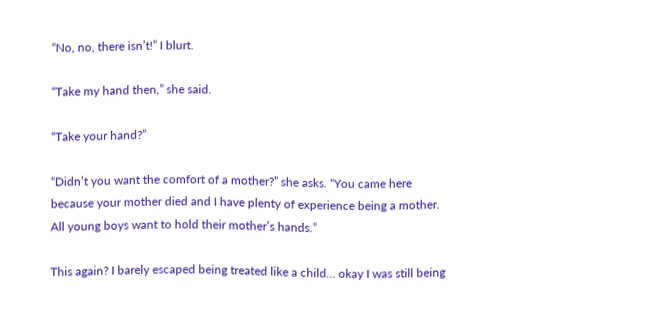“No, no, there isn’t!” I blurt.

“Take my hand then,” she said.

“Take your hand?”

“Didn’t you want the comfort of a mother?” she asks. “You came here because your mother died and I have plenty of experience being a mother. All young boys want to hold their mother’s hands.”

This again? I barely escaped being treated like a child… okay I was still being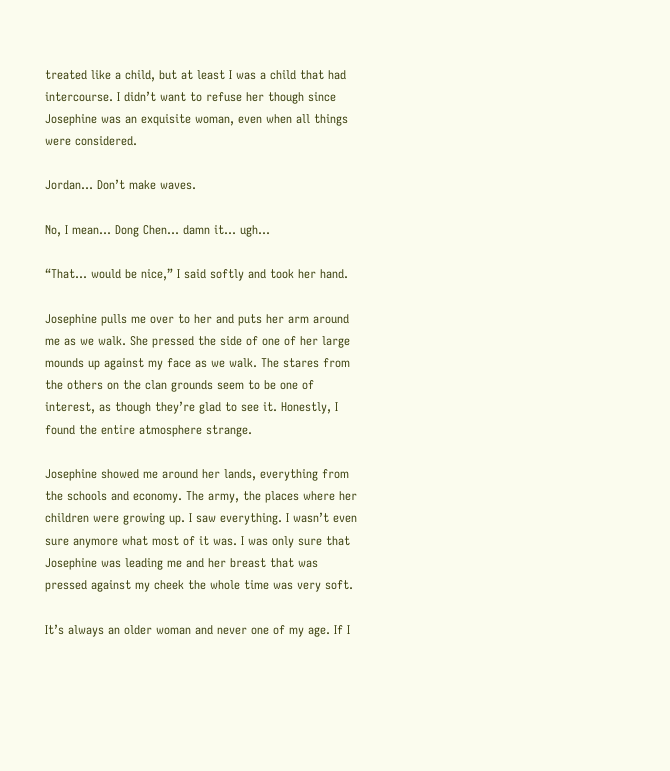treated like a child, but at least I was a child that had intercourse. I didn’t want to refuse her though since Josephine was an exquisite woman, even when all things were considered.

Jordan… Don’t make waves.

No, I mean… Dong Chen… damn it… ugh…

“That… would be nice,” I said softly and took her hand.

Josephine pulls me over to her and puts her arm around me as we walk. She pressed the side of one of her large mounds up against my face as we walk. The stares from the others on the clan grounds seem to be one of interest, as though they’re glad to see it. Honestly, I found the entire atmosphere strange.

Josephine showed me around her lands, everything from the schools and economy. The army, the places where her children were growing up. I saw everything. I wasn’t even sure anymore what most of it was. I was only sure that Josephine was leading me and her breast that was pressed against my cheek the whole time was very soft.

It’s always an older woman and never one of my age. If I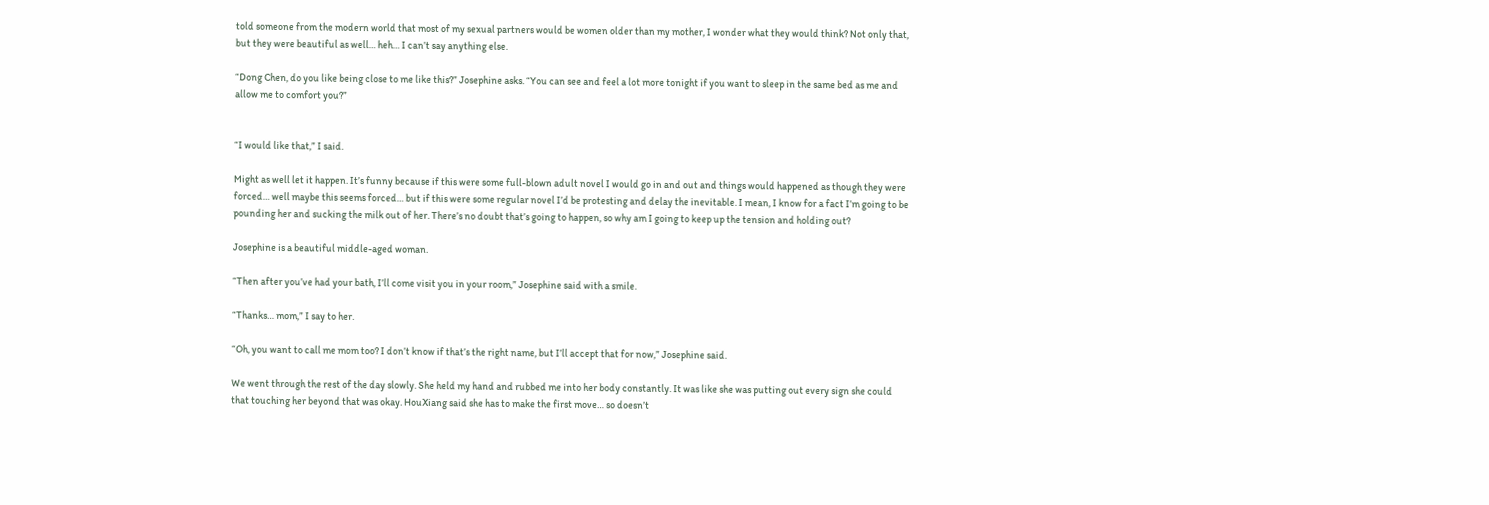told someone from the modern world that most of my sexual partners would be women older than my mother, I wonder what they would think? Not only that, but they were beautiful as well… heh… I can’t say anything else.

“Dong Chen, do you like being close to me like this?” Josephine asks. “You can see and feel a lot more tonight if you want to sleep in the same bed as me and allow me to comfort you?”


“I would like that,” I said.

Might as well let it happen. It’s funny because if this were some full-blown adult novel I would go in and out and things would happened as though they were forced… well maybe this seems forced… but if this were some regular novel I’d be protesting and delay the inevitable. I mean, I know for a fact I’m going to be pounding her and sucking the milk out of her. There’s no doubt that’s going to happen, so why am I going to keep up the tension and holding out?

Josephine is a beautiful middle-aged woman.

“Then after you’ve had your bath, I’ll come visit you in your room,” Josephine said with a smile.

“Thanks… mom,” I say to her.

“Oh, you want to call me mom too? I don’t know if that’s the right name, but I’ll accept that for now,” Josephine said.

We went through the rest of the day slowly. She held my hand and rubbed me into her body constantly. It was like she was putting out every sign she could that touching her beyond that was okay. HouXiang said she has to make the first move… so doesn’t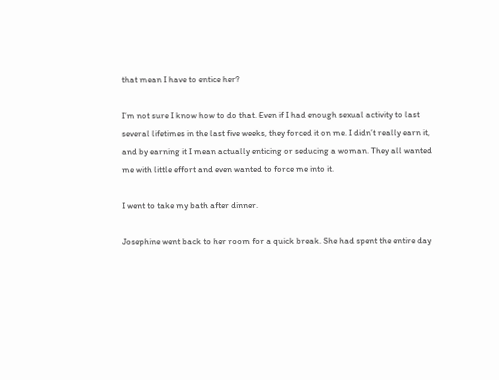that mean I have to entice her?

I’m not sure I know how to do that. Even if I had enough sexual activity to last several lifetimes in the last five weeks, they forced it on me. I didn’t really earn it, and by earning it I mean actually enticing or seducing a woman. They all wanted me with little effort and even wanted to force me into it.

I went to take my bath after dinner.

Josephine went back to her room for a quick break. She had spent the entire day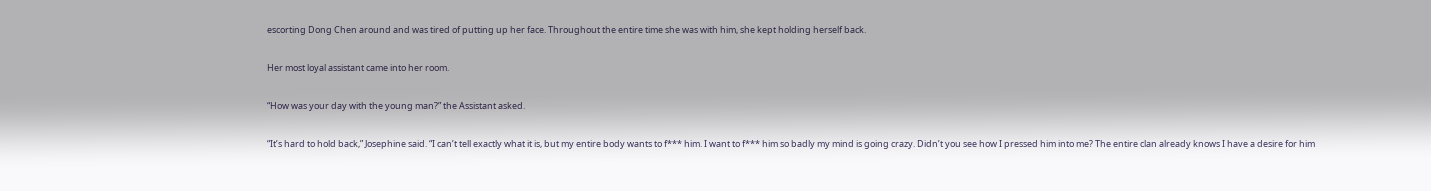escorting Dong Chen around and was tired of putting up her face. Throughout the entire time she was with him, she kept holding herself back.

Her most loyal assistant came into her room.

“How was your day with the young man?” the Assistant asked.

“It’s hard to hold back,” Josephine said. “I can’t tell exactly what it is, but my entire body wants to f*** him. I want to f*** him so badly my mind is going crazy. Didn’t you see how I pressed him into me? The entire clan already knows I have a desire for him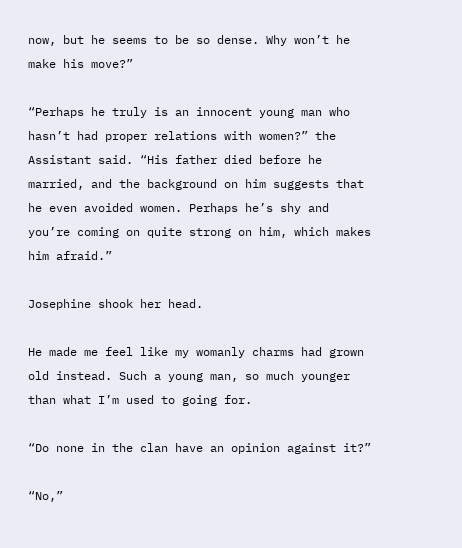now, but he seems to be so dense. Why won’t he make his move?”

“Perhaps he truly is an innocent young man who hasn’t had proper relations with women?” the Assistant said. “His father died before he married, and the background on him suggests that he even avoided women. Perhaps he’s shy and you’re coming on quite strong on him, which makes him afraid.”

Josephine shook her head.

He made me feel like my womanly charms had grown old instead. Such a young man, so much younger than what I’m used to going for.

“Do none in the clan have an opinion against it?”

“No,”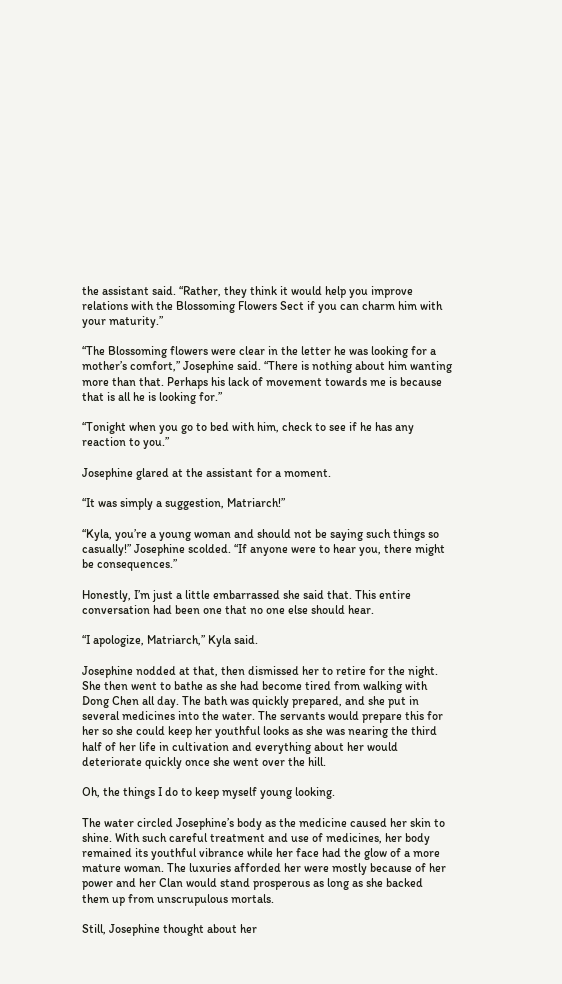the assistant said. “Rather, they think it would help you improve relations with the Blossoming Flowers Sect if you can charm him with your maturity.”

“The Blossoming flowers were clear in the letter he was looking for a mother’s comfort,” Josephine said. “There is nothing about him wanting more than that. Perhaps his lack of movement towards me is because that is all he is looking for.”

“Tonight when you go to bed with him, check to see if he has any reaction to you.”

Josephine glared at the assistant for a moment.

“It was simply a suggestion, Matriarch!”

“Kyla, you’re a young woman and should not be saying such things so casually!” Josephine scolded. “If anyone were to hear you, there might be consequences.”

Honestly, I’m just a little embarrassed she said that. This entire conversation had been one that no one else should hear.

“I apologize, Matriarch,” Kyla said.

Josephine nodded at that, then dismissed her to retire for the night. She then went to bathe as she had become tired from walking with Dong Chen all day. The bath was quickly prepared, and she put in several medicines into the water. The servants would prepare this for her so she could keep her youthful looks as she was nearing the third half of her life in cultivation and everything about her would deteriorate quickly once she went over the hill.

Oh, the things I do to keep myself young looking.

The water circled Josephine’s body as the medicine caused her skin to shine. With such careful treatment and use of medicines, her body remained its youthful vibrance while her face had the glow of a more mature woman. The luxuries afforded her were mostly because of her power and her Clan would stand prosperous as long as she backed them up from unscrupulous mortals.

Still, Josephine thought about her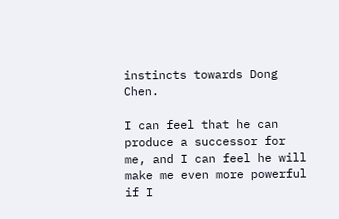instincts towards Dong Chen.

I can feel that he can produce a successor for me, and I can feel he will make me even more powerful if I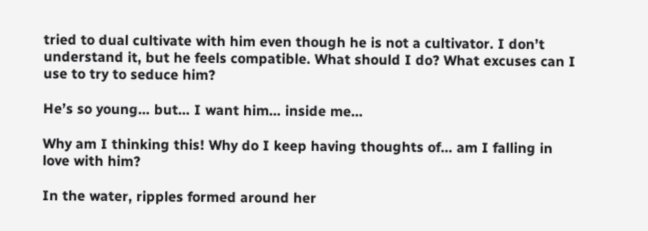tried to dual cultivate with him even though he is not a cultivator. I don’t understand it, but he feels compatible. What should I do? What excuses can I use to try to seduce him?

He’s so young… but… I want him… inside me…

Why am I thinking this! Why do I keep having thoughts of… am I falling in love with him?

In the water, ripples formed around her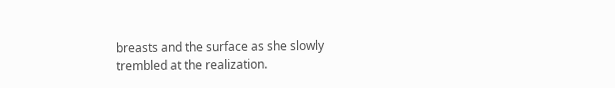breasts and the surface as she slowly trembled at the realization.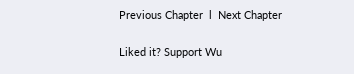Previous Chapter  l  Next Chapter

Liked it? Support Wu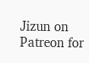Jizun on Patreon for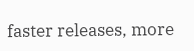faster releases, more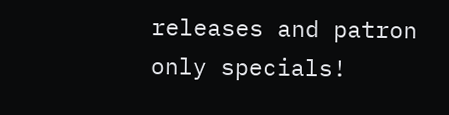releases and patron only specials!